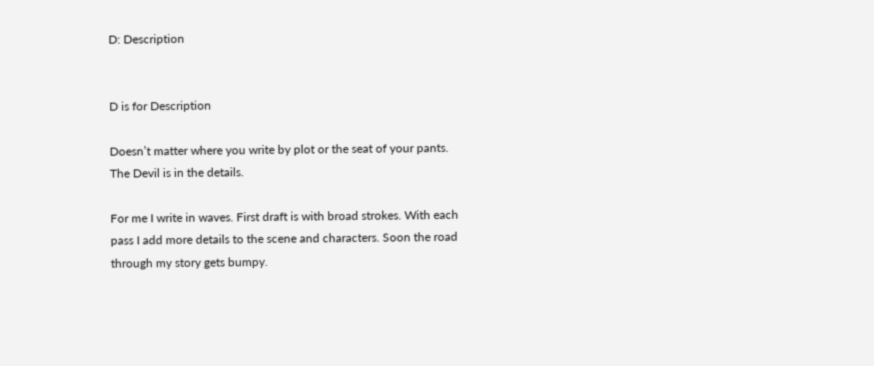D: Description


D is for Description

Doesn’t matter where you write by plot or the seat of your pants. The Devil is in the details.

For me I write in waves. First draft is with broad strokes. With each pass I add more details to the scene and characters. Soon the road through my story gets bumpy.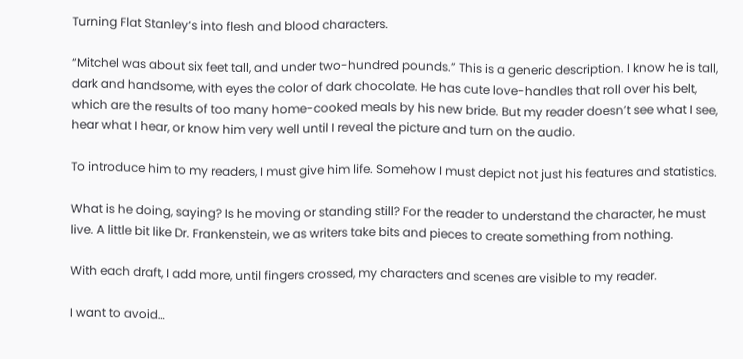Turning Flat Stanley‘s into flesh and blood characters.

“Mitchel was about six feet tall, and under two-hundred pounds.” This is a generic description. I know he is tall, dark and handsome, with eyes the color of dark chocolate. He has cute love-handles that roll over his belt, which are the results of too many home-cooked meals by his new bride. But my reader doesn’t see what I see, hear what I hear, or know him very well until I reveal the picture and turn on the audio.

To introduce him to my readers, I must give him life. Somehow I must depict not just his features and statistics.

What is he doing, saying? Is he moving or standing still? For the reader to understand the character, he must live. A little bit like Dr. Frankenstein, we as writers take bits and pieces to create something from nothing.

With each draft, I add more, until fingers crossed, my characters and scenes are visible to my reader.

I want to avoid…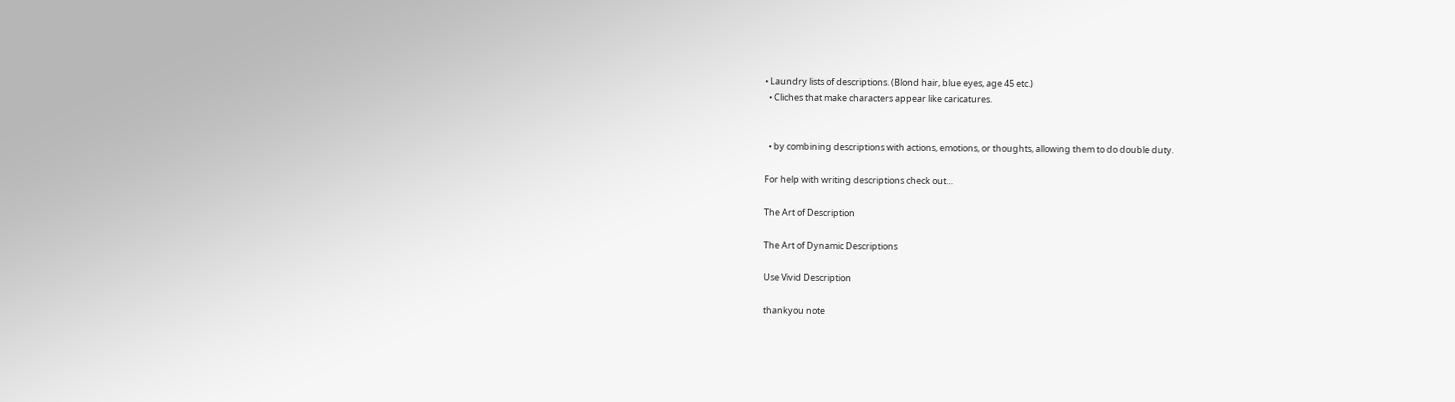• Laundry lists of descriptions. (Blond hair, blue eyes, age 45 etc.)
  • Cliches that make characters appear like caricatures.


  • by combining descriptions with actions, emotions, or thoughts, allowing them to do double duty.

For help with writing descriptions check out…

The Art of Description

The Art of Dynamic Descriptions

Use Vivid Description

thankyou note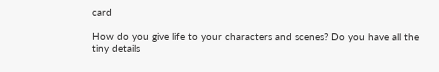card

How do you give life to your characters and scenes? Do you have all the tiny details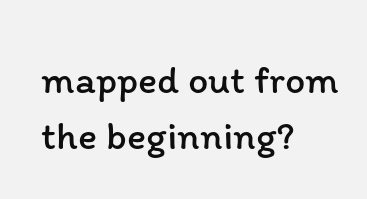mapped out from the beginning?